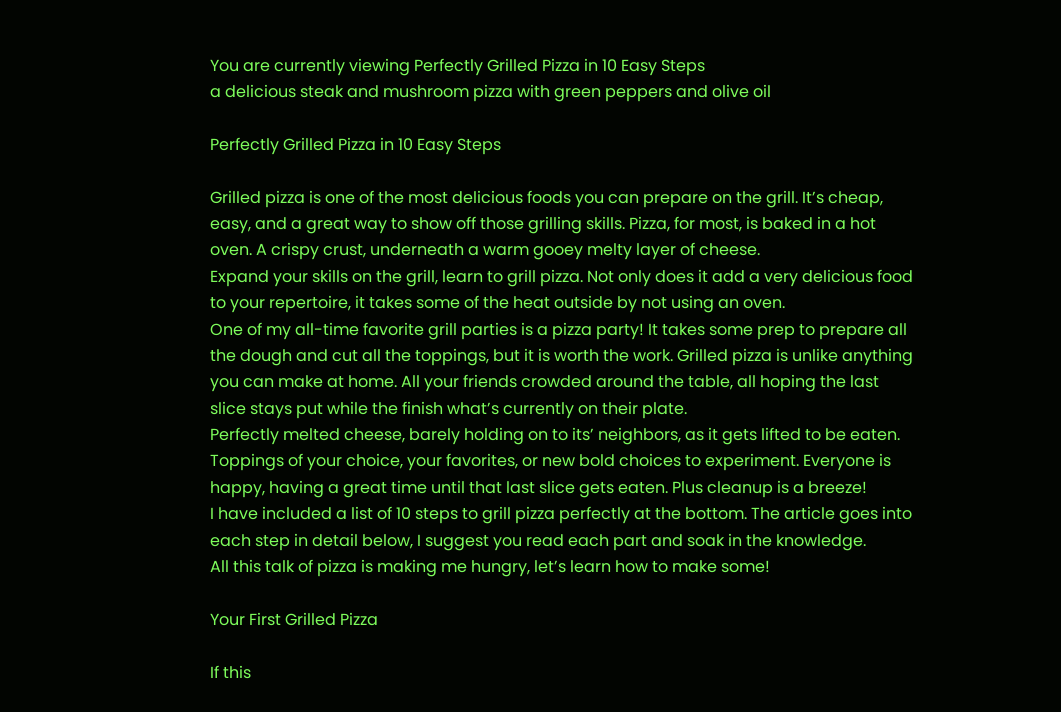You are currently viewing Perfectly Grilled Pizza in 10 Easy Steps
a delicious steak and mushroom pizza with green peppers and olive oil

Perfectly Grilled Pizza in 10 Easy Steps

Grilled pizza is one of the most delicious foods you can prepare on the grill. It’s cheap, easy, and a great way to show off those grilling skills. Pizza, for most, is baked in a hot oven. A crispy crust, underneath a warm gooey melty layer of cheese.
Expand your skills on the grill, learn to grill pizza. Not only does it add a very delicious food to your repertoire, it takes some of the heat outside by not using an oven.
One of my all-time favorite grill parties is a pizza party! It takes some prep to prepare all the dough and cut all the toppings, but it is worth the work. Grilled pizza is unlike anything you can make at home. All your friends crowded around the table, all hoping the last slice stays put while the finish what’s currently on their plate.
Perfectly melted cheese, barely holding on to its’ neighbors, as it gets lifted to be eaten. Toppings of your choice, your favorites, or new bold choices to experiment. Everyone is happy, having a great time until that last slice gets eaten. Plus cleanup is a breeze!
I have included a list of 10 steps to grill pizza perfectly at the bottom. The article goes into each step in detail below, I suggest you read each part and soak in the knowledge.
All this talk of pizza is making me hungry, let’s learn how to make some!

Your First Grilled Pizza

If this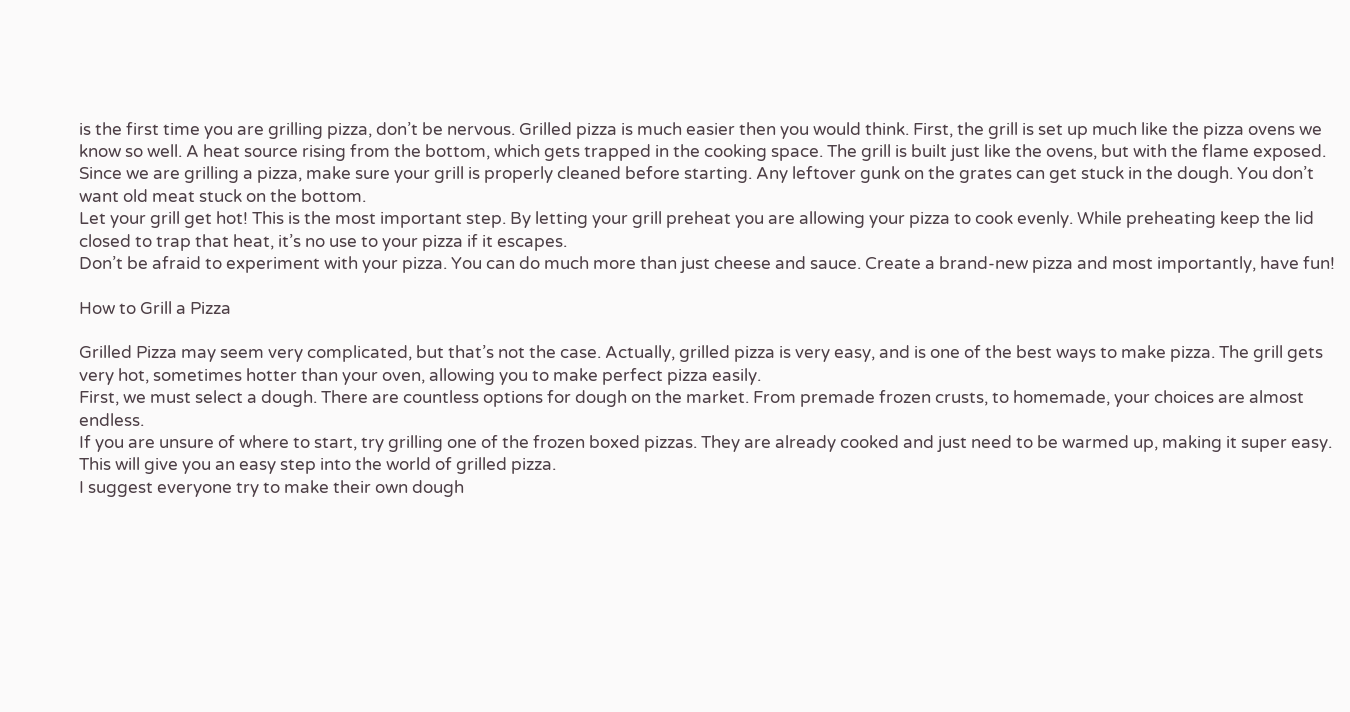is the first time you are grilling pizza, don’t be nervous. Grilled pizza is much easier then you would think. First, the grill is set up much like the pizza ovens we know so well. A heat source rising from the bottom, which gets trapped in the cooking space. The grill is built just like the ovens, but with the flame exposed.
Since we are grilling a pizza, make sure your grill is properly cleaned before starting. Any leftover gunk on the grates can get stuck in the dough. You don’t want old meat stuck on the bottom.
Let your grill get hot! This is the most important step. By letting your grill preheat you are allowing your pizza to cook evenly. While preheating keep the lid closed to trap that heat, it’s no use to your pizza if it escapes.
Don’t be afraid to experiment with your pizza. You can do much more than just cheese and sauce. Create a brand-new pizza and most importantly, have fun!

How to Grill a Pizza

Grilled Pizza may seem very complicated, but that’s not the case. Actually, grilled pizza is very easy, and is one of the best ways to make pizza. The grill gets very hot, sometimes hotter than your oven, allowing you to make perfect pizza easily.
First, we must select a dough. There are countless options for dough on the market. From premade frozen crusts, to homemade, your choices are almost endless.
If you are unsure of where to start, try grilling one of the frozen boxed pizzas. They are already cooked and just need to be warmed up, making it super easy. This will give you an easy step into the world of grilled pizza.
I suggest everyone try to make their own dough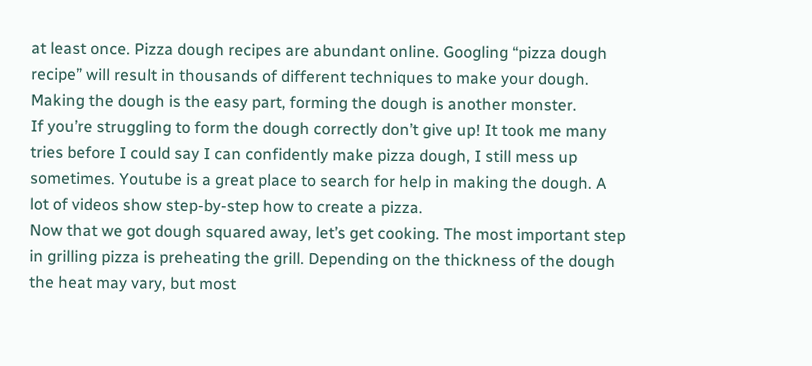at least once. Pizza dough recipes are abundant online. Googling “pizza dough recipe” will result in thousands of different techniques to make your dough. Making the dough is the easy part, forming the dough is another monster.
If you’re struggling to form the dough correctly don’t give up! It took me many tries before I could say I can confidently make pizza dough, I still mess up sometimes. Youtube is a great place to search for help in making the dough. A lot of videos show step-by-step how to create a pizza.
Now that we got dough squared away, let’s get cooking. The most important step in grilling pizza is preheating the grill. Depending on the thickness of the dough the heat may vary, but most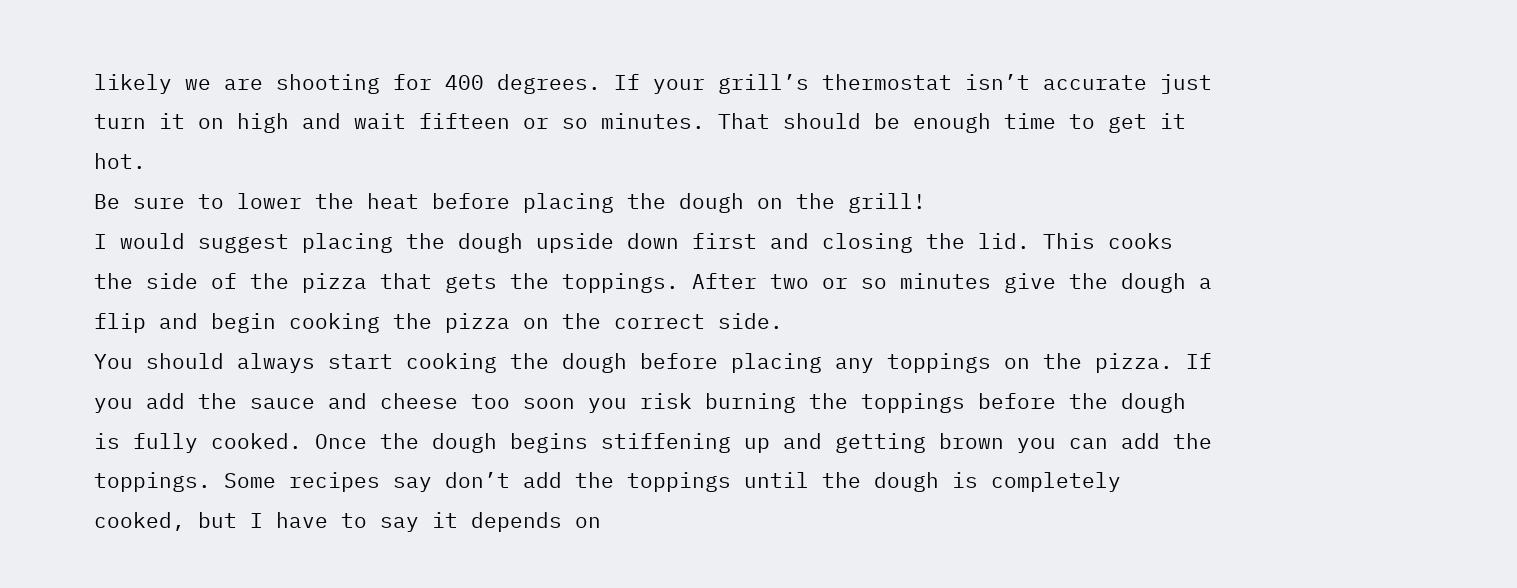likely we are shooting for 400 degrees. If your grill’s thermostat isn’t accurate just turn it on high and wait fifteen or so minutes. That should be enough time to get it hot.
Be sure to lower the heat before placing the dough on the grill!
I would suggest placing the dough upside down first and closing the lid. This cooks the side of the pizza that gets the toppings. After two or so minutes give the dough a flip and begin cooking the pizza on the correct side.
You should always start cooking the dough before placing any toppings on the pizza. If you add the sauce and cheese too soon you risk burning the toppings before the dough is fully cooked. Once the dough begins stiffening up and getting brown you can add the toppings. Some recipes say don’t add the toppings until the dough is completely cooked, but I have to say it depends on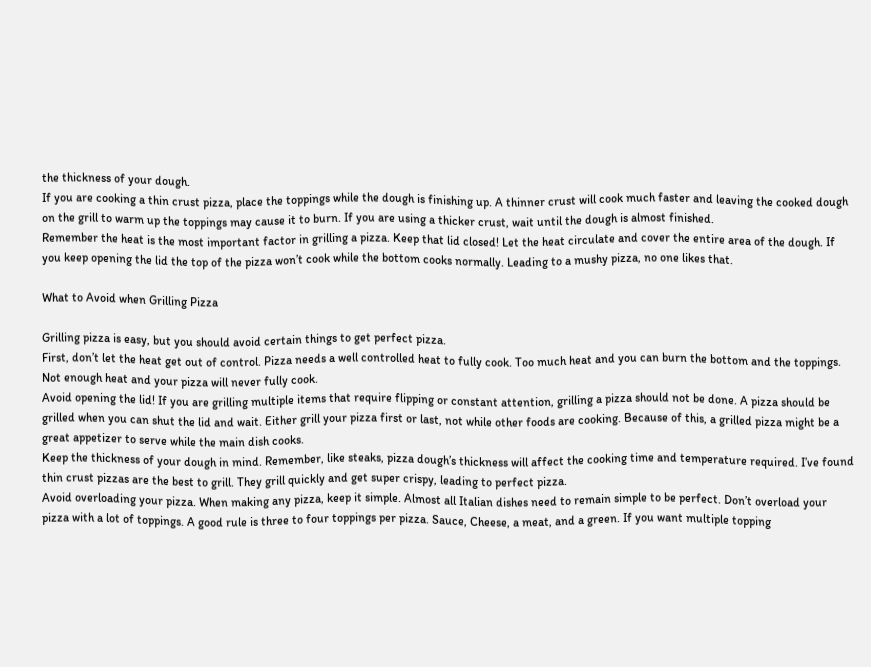the thickness of your dough.
If you are cooking a thin crust pizza, place the toppings while the dough is finishing up. A thinner crust will cook much faster and leaving the cooked dough on the grill to warm up the toppings may cause it to burn. If you are using a thicker crust, wait until the dough is almost finished.
Remember the heat is the most important factor in grilling a pizza. Keep that lid closed! Let the heat circulate and cover the entire area of the dough. If you keep opening the lid the top of the pizza won’t cook while the bottom cooks normally. Leading to a mushy pizza, no one likes that.

What to Avoid when Grilling Pizza

Grilling pizza is easy, but you should avoid certain things to get perfect pizza.
First, don’t let the heat get out of control. Pizza needs a well controlled heat to fully cook. Too much heat and you can burn the bottom and the toppings. Not enough heat and your pizza will never fully cook.
Avoid opening the lid! If you are grilling multiple items that require flipping or constant attention, grilling a pizza should not be done. A pizza should be grilled when you can shut the lid and wait. Either grill your pizza first or last, not while other foods are cooking. Because of this, a grilled pizza might be a great appetizer to serve while the main dish cooks.
Keep the thickness of your dough in mind. Remember, like steaks, pizza dough’s thickness will affect the cooking time and temperature required. I’ve found thin crust pizzas are the best to grill. They grill quickly and get super crispy, leading to perfect pizza.
Avoid overloading your pizza. When making any pizza, keep it simple. Almost all Italian dishes need to remain simple to be perfect. Don’t overload your pizza with a lot of toppings. A good rule is three to four toppings per pizza. Sauce, Cheese, a meat, and a green. If you want multiple topping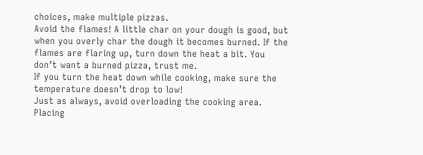choices, make multiple pizzas.
Avoid the flames! A little char on your dough is good, but when you overly char the dough it becomes burned. If the flames are flaring up, turn down the heat a bit. You don’t want a burned pizza, trust me.
If you turn the heat down while cooking, make sure the temperature doesn’t drop to low!
Just as always, avoid overloading the cooking area. Placing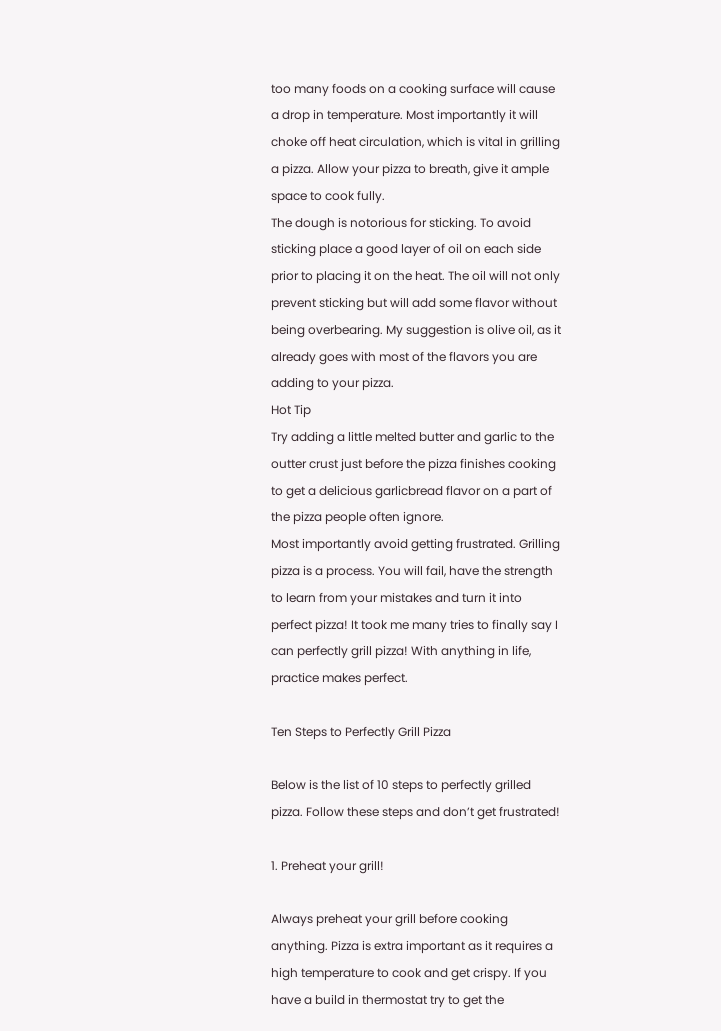too many foods on a cooking surface will cause a drop in temperature. Most importantly it will choke off heat circulation, which is vital in grilling a pizza. Allow your pizza to breath, give it ample space to cook fully.
The dough is notorious for sticking. To avoid sticking place a good layer of oil on each side prior to placing it on the heat. The oil will not only prevent sticking but will add some flavor without being overbearing. My suggestion is olive oil, as it already goes with most of the flavors you are adding to your pizza.
Hot Tip
Try adding a little melted butter and garlic to the outter crust just before the pizza finishes cooking to get a delicious garlicbread flavor on a part of the pizza people often ignore.
Most importantly avoid getting frustrated. Grilling pizza is a process. You will fail, have the strength to learn from your mistakes and turn it into perfect pizza! It took me many tries to finally say I can perfectly grill pizza! With anything in life, practice makes perfect.

Ten Steps to Perfectly Grill Pizza

Below is the list of 10 steps to perfectly grilled pizza. Follow these steps and don’t get frustrated!

1. Preheat your grill!

Always preheat your grill before cooking anything. Pizza is extra important as it requires a high temperature to cook and get crispy. If you have a build in thermostat try to get the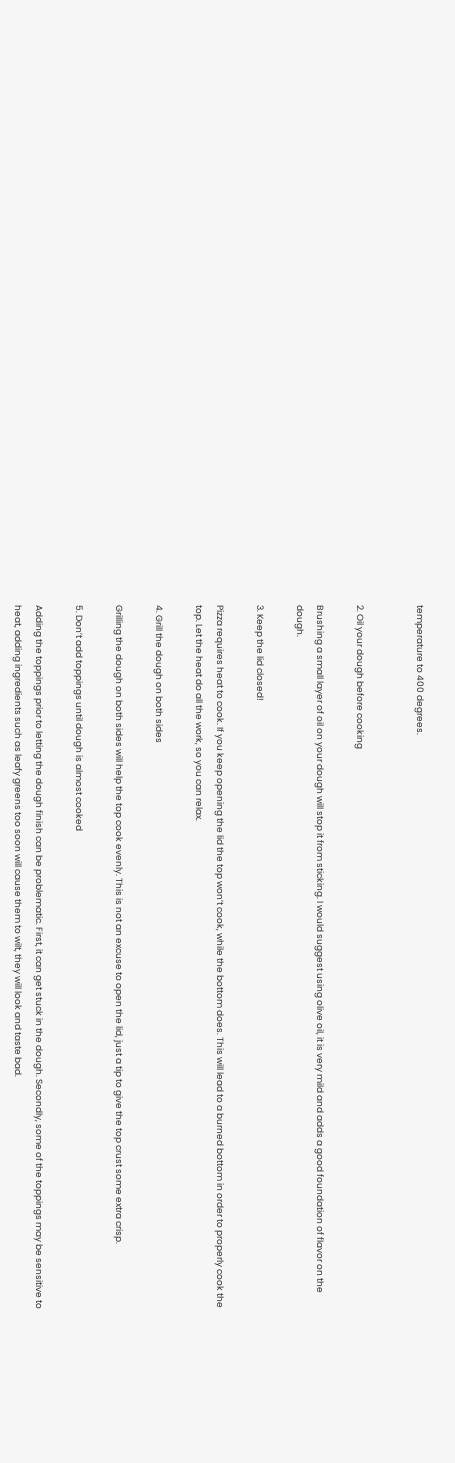temperature to 400 degrees.


2. Oil your dough before cooking

Brushing a small layer of oil on your dough will stop it from sticking. I would suggest using olive oil, it is very mild and adds a good foundation of flavor on the dough.

3. Keep the lid closed!

Pizza requires heat to cook. If you keep opening the lid the top won’t cook, while the bottom does. This will lead to a burned bottom in order to properly cook the top. Let the heat do all the work, so you can relax.

4. Grill the dough on both sides

Grilling the dough on both sides will help the top cook evenly. This is not an excuse to open the lid, just a tip to give the top crust some extra crisp.

5. Don’t add toppings until dough is almost cooked

Adding the toppings prior to letting the dough finish can be problematic. First, it can get stuck in the dough. Secondly, some of the toppings may be sensitive to heat, adding ingredients such as leafy greens too soon will cause them to wilt, they will look and taste bad.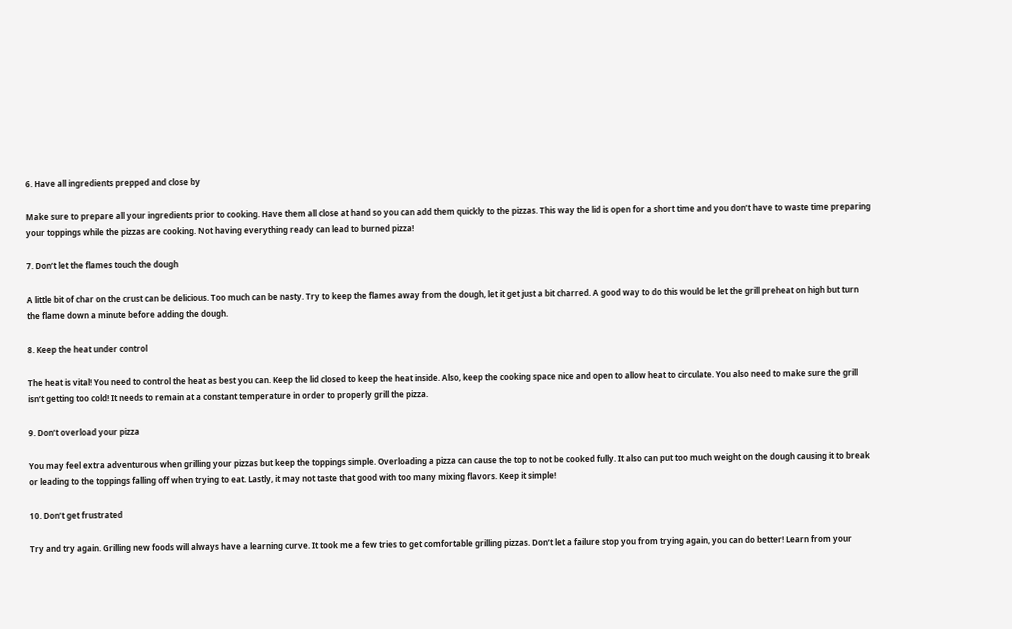6. Have all ingredients prepped and close by

Make sure to prepare all your ingredients prior to cooking. Have them all close at hand so you can add them quickly to the pizzas. This way the lid is open for a short time and you don’t have to waste time preparing your toppings while the pizzas are cooking. Not having everything ready can lead to burned pizza!

7. Don’t let the flames touch the dough

A little bit of char on the crust can be delicious. Too much can be nasty. Try to keep the flames away from the dough, let it get just a bit charred. A good way to do this would be let the grill preheat on high but turn the flame down a minute before adding the dough.

8. Keep the heat under control

The heat is vital! You need to control the heat as best you can. Keep the lid closed to keep the heat inside. Also, keep the cooking space nice and open to allow heat to circulate. You also need to make sure the grill isn’t getting too cold! It needs to remain at a constant temperature in order to properly grill the pizza.

9. Don’t overload your pizza

You may feel extra adventurous when grilling your pizzas but keep the toppings simple. Overloading a pizza can cause the top to not be cooked fully. It also can put too much weight on the dough causing it to break or leading to the toppings falling off when trying to eat. Lastly, it may not taste that good with too many mixing flavors. Keep it simple!

10. Don’t get frustrated

Try and try again. Grilling new foods will always have a learning curve. It took me a few tries to get comfortable grilling pizzas. Don’t let a failure stop you from trying again, you can do better! Learn from your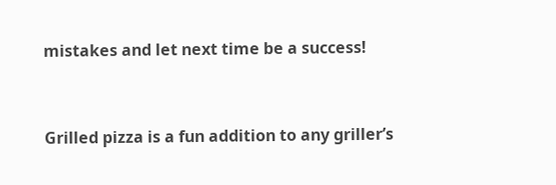mistakes and let next time be a success!


Grilled pizza is a fun addition to any griller’s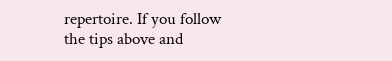repertoire. If you follow the tips above and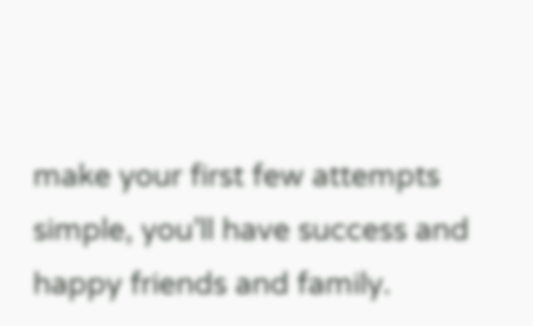make your first few attempts simple, you’ll have success and happy friends and family.